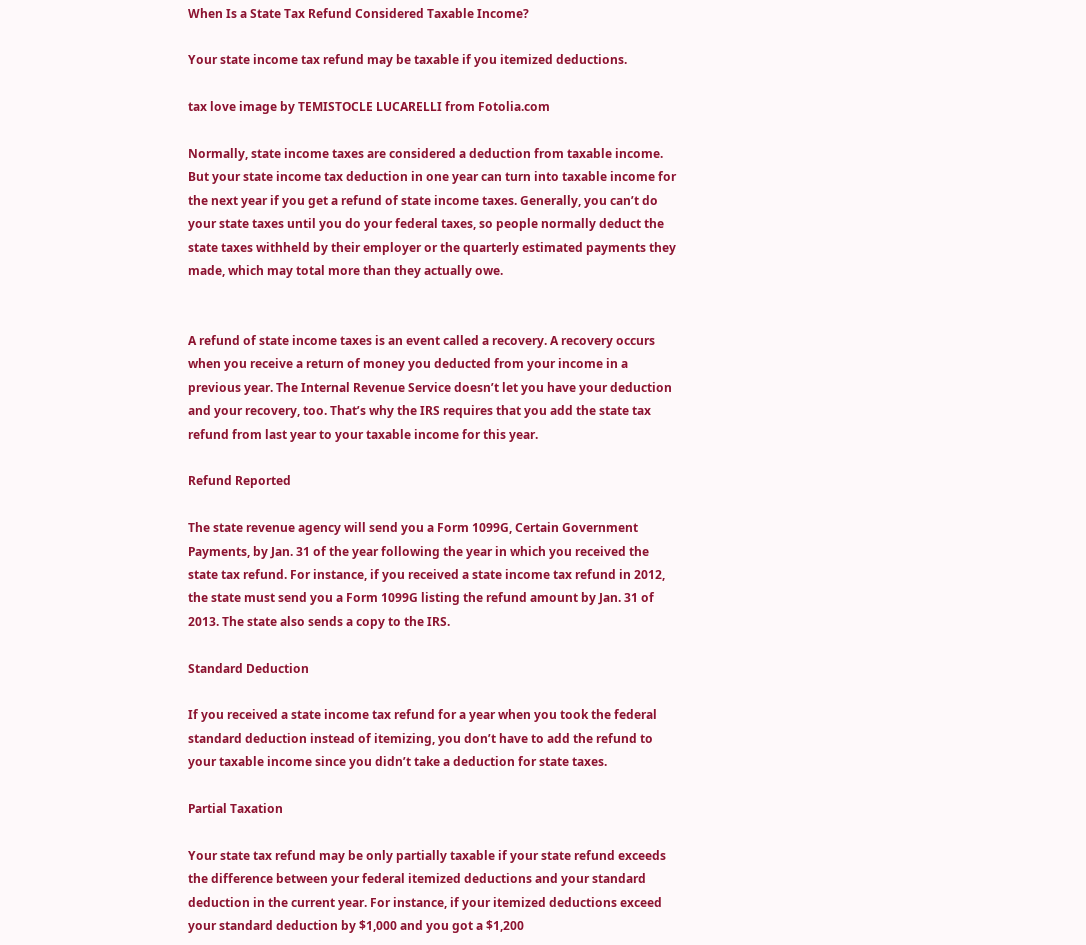When Is a State Tax Refund Considered Taxable Income?

Your state income tax refund may be taxable if you itemized deductions.

tax love image by TEMISTOCLE LUCARELLI from Fotolia.com

Normally, state income taxes are considered a deduction from taxable income. But your state income tax deduction in one year can turn into taxable income for the next year if you get a refund of state income taxes. Generally, you can’t do your state taxes until you do your federal taxes, so people normally deduct the state taxes withheld by their employer or the quarterly estimated payments they made, which may total more than they actually owe.


A refund of state income taxes is an event called a recovery. A recovery occurs when you receive a return of money you deducted from your income in a previous year. The Internal Revenue Service doesn’t let you have your deduction and your recovery, too. That’s why the IRS requires that you add the state tax refund from last year to your taxable income for this year.

Refund Reported

The state revenue agency will send you a Form 1099G, Certain Government Payments, by Jan. 31 of the year following the year in which you received the state tax refund. For instance, if you received a state income tax refund in 2012, the state must send you a Form 1099G listing the refund amount by Jan. 31 of 2013. The state also sends a copy to the IRS.

Standard Deduction

If you received a state income tax refund for a year when you took the federal standard deduction instead of itemizing, you don’t have to add the refund to your taxable income since you didn’t take a deduction for state taxes.

Partial Taxation

Your state tax refund may be only partially taxable if your state refund exceeds the difference between your federal itemized deductions and your standard deduction in the current year. For instance, if your itemized deductions exceed your standard deduction by $1,000 and you got a $1,200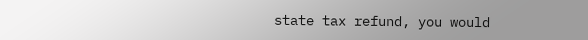state tax refund, you would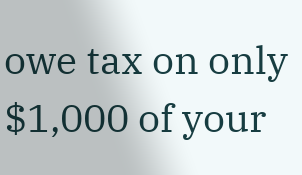owe tax on only $1,000 of your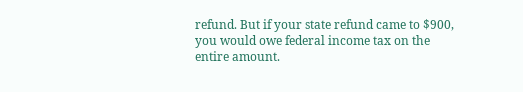refund. But if your state refund came to $900, you would owe federal income tax on the entire amount.